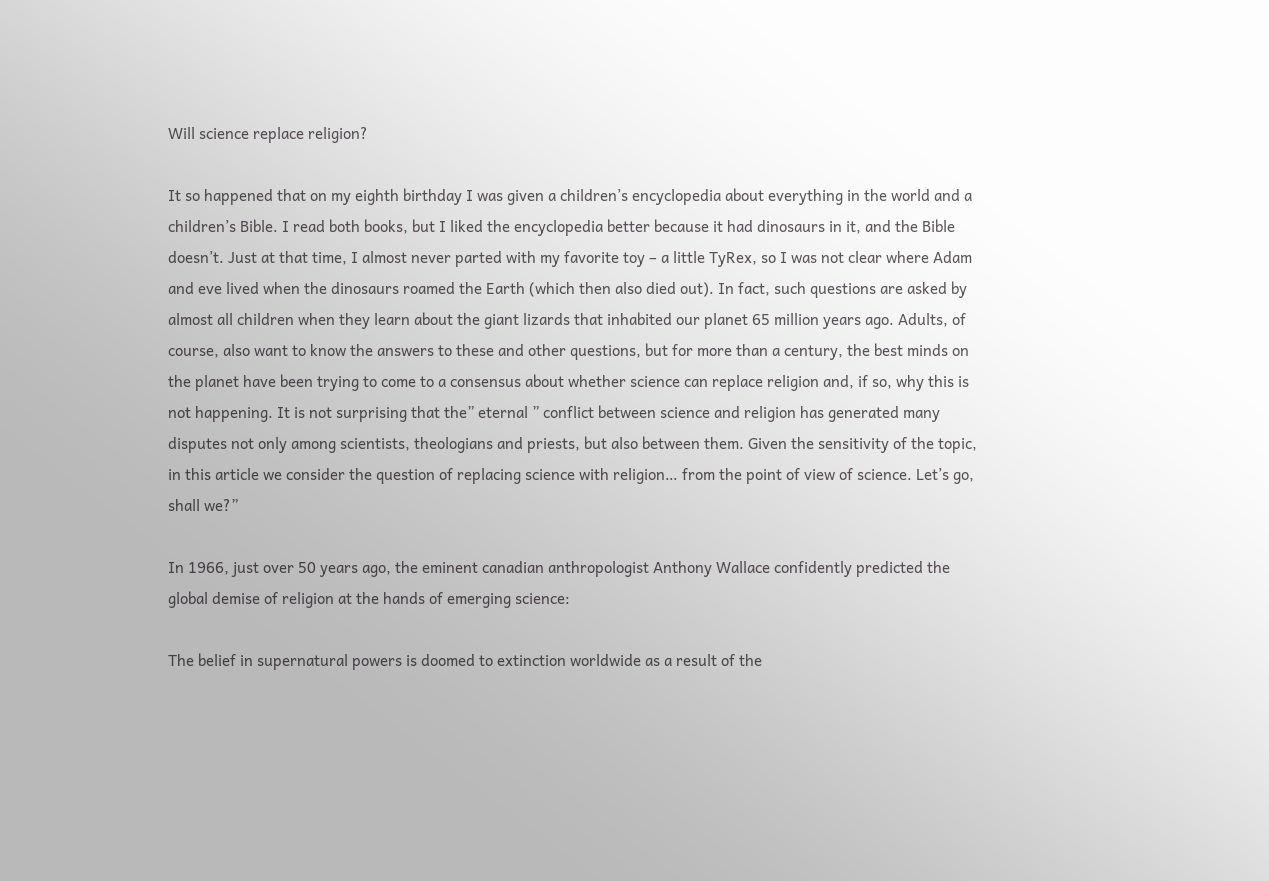Will science replace religion?

It so happened that on my eighth birthday I was given a children’s encyclopedia about everything in the world and a children’s Bible. I read both books, but I liked the encyclopedia better because it had dinosaurs in it, and the Bible doesn’t. Just at that time, I almost never parted with my favorite toy – a little TyRex, so I was not clear where Adam and eve lived when the dinosaurs roamed the Earth (which then also died out). In fact, such questions are asked by almost all children when they learn about the giant lizards that inhabited our planet 65 million years ago. Adults, of course, also want to know the answers to these and other questions, but for more than a century, the best minds on the planet have been trying to come to a consensus about whether science can replace religion and, if so, why this is not happening. It is not surprising that the” eternal ” conflict between science and religion has generated many disputes not only among scientists, theologians and priests, but also between them. Given the sensitivity of the topic, in this article we consider the question of replacing science with religion… from the point of view of science. Let’s go, shall we?”

In 1966, just over 50 years ago, the eminent canadian anthropologist Anthony Wallace confidently predicted the global demise of religion at the hands of emerging science:

The belief in supernatural powers is doomed to extinction worldwide as a result of the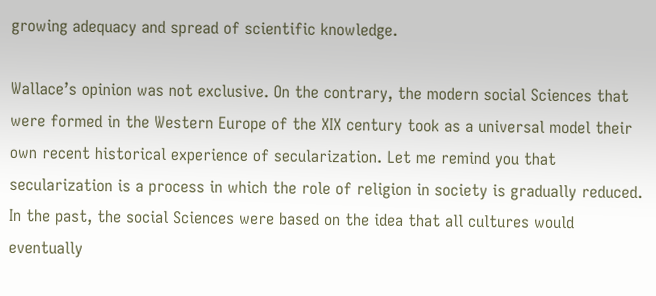growing adequacy and spread of scientific knowledge.

Wallace’s opinion was not exclusive. On the contrary, the modern social Sciences that were formed in the Western Europe of the XIX century took as a universal model their own recent historical experience of secularization. Let me remind you that secularization is a process in which the role of religion in society is gradually reduced. In the past, the social Sciences were based on the idea that all cultures would eventually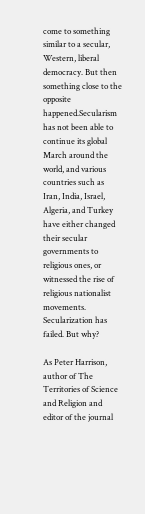come to something similar to a secular, Western, liberal democracy. But then something close to the opposite happened.Secularism has not been able to continue its global March around the world, and various countries such as Iran, India, Israel, Algeria, and Turkey have either changed their secular governments to religious ones, or witnessed the rise of religious nationalist movements. Secularization has failed. But why?

As Peter Harrison, author of The Territories of Science and Religion and editor of the journal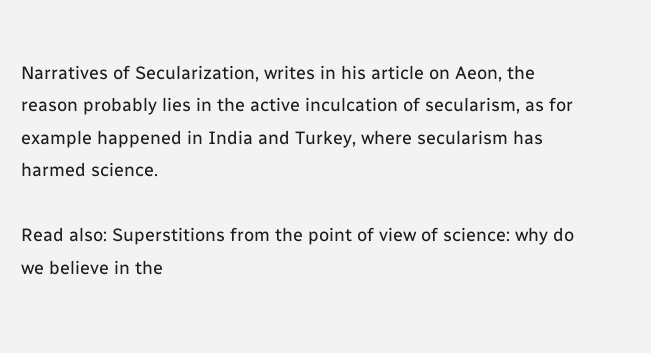Narratives of Secularization, writes in his article on Aeon, the reason probably lies in the active inculcation of secularism, as for example happened in India and Turkey, where secularism has harmed science.

Read also: Superstitions from the point of view of science: why do we believe in the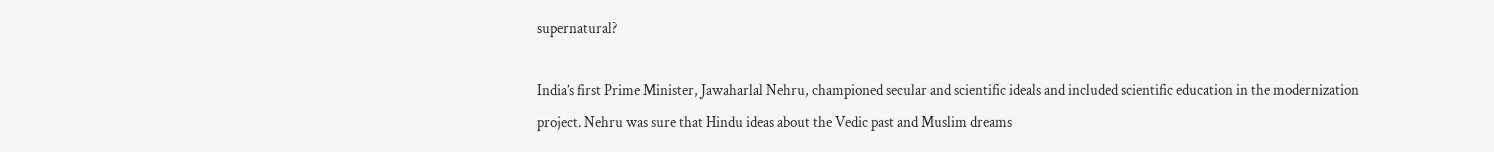supernatural?

India’s first Prime Minister, Jawaharlal Nehru, championed secular and scientific ideals and included scientific education in the modernization project. Nehru was sure that Hindu ideas about the Vedic past and Muslim dreams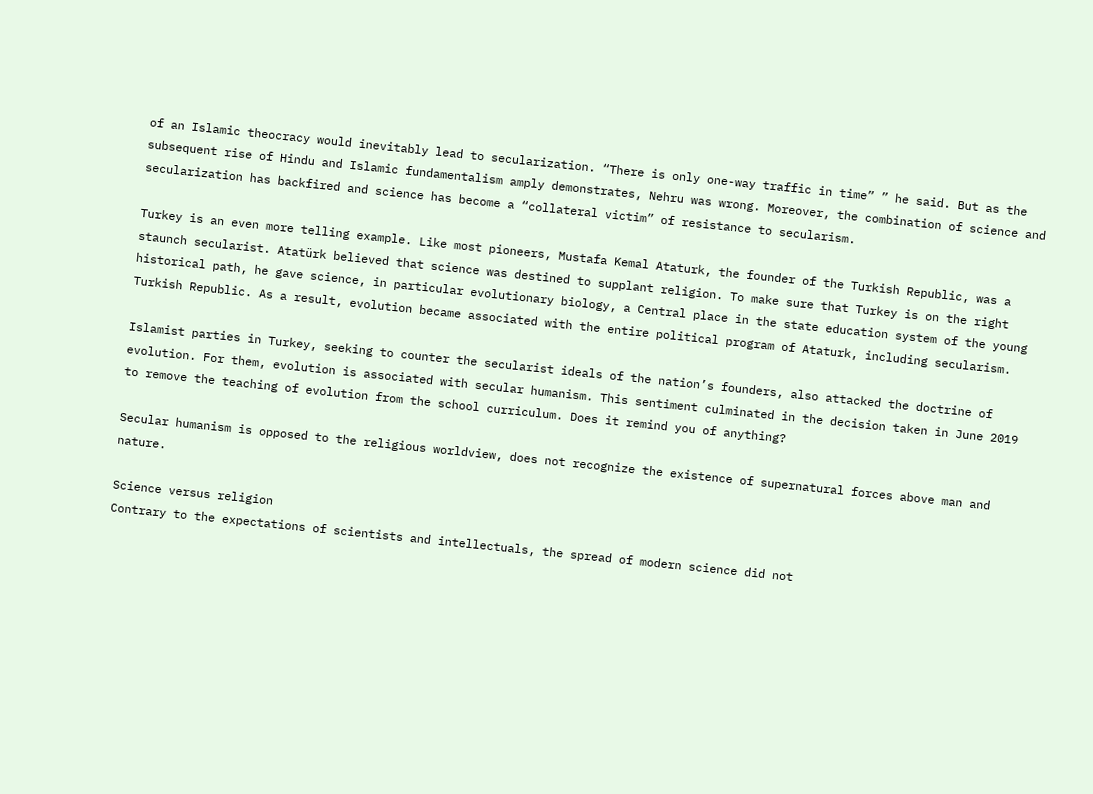of an Islamic theocracy would inevitably lead to secularization. “There is only one-way traffic in time” ” he said. But as the subsequent rise of Hindu and Islamic fundamentalism amply demonstrates, Nehru was wrong. Moreover, the combination of science and secularization has backfired and science has become a “collateral victim” of resistance to secularism.

Turkey is an even more telling example. Like most pioneers, Mustafa Kemal Ataturk, the founder of the Turkish Republic, was a staunch secularist. Atatürk believed that science was destined to supplant religion. To make sure that Turkey is on the right historical path, he gave science, in particular evolutionary biology, a Central place in the state education system of the young Turkish Republic. As a result, evolution became associated with the entire political program of Ataturk, including secularism.

Islamist parties in Turkey, seeking to counter the secularist ideals of the nation’s founders, also attacked the doctrine of evolution. For them, evolution is associated with secular humanism. This sentiment culminated in the decision taken in June 2019 to remove the teaching of evolution from the school curriculum. Does it remind you of anything?

Secular humanism is opposed to the religious worldview, does not recognize the existence of supernatural forces above man and nature.

Science versus religion
Contrary to the expectations of scientists and intellectuals, the spread of modern science did not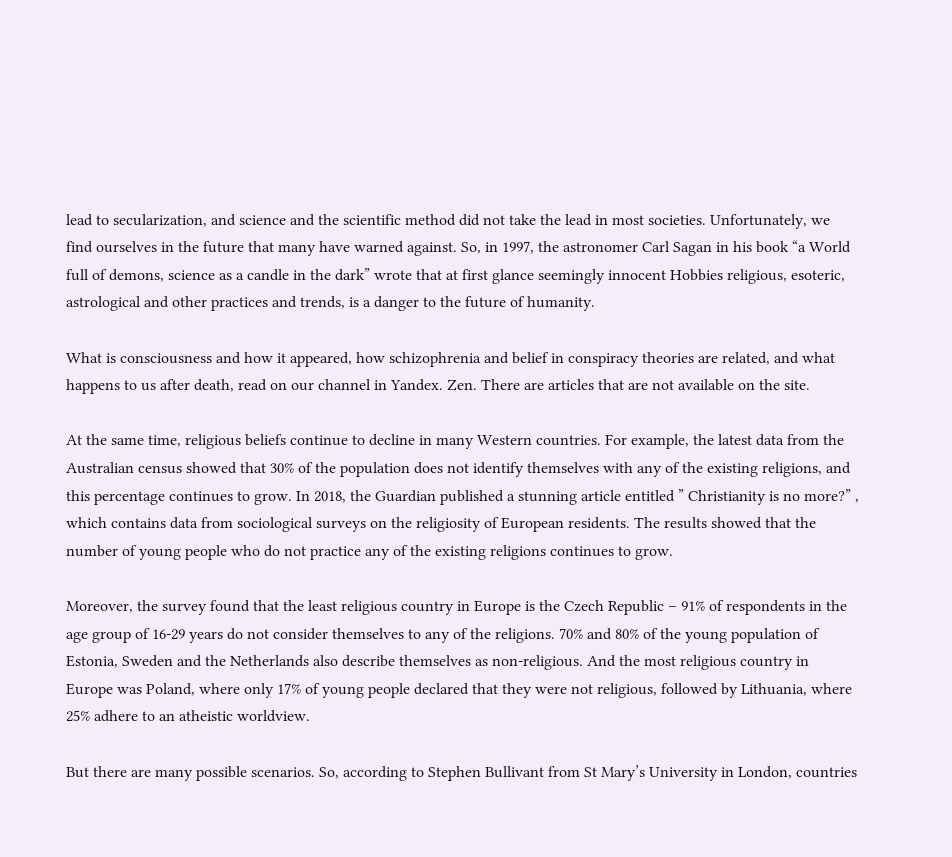lead to secularization, and science and the scientific method did not take the lead in most societies. Unfortunately, we find ourselves in the future that many have warned against. So, in 1997, the astronomer Carl Sagan in his book “a World full of demons, science as a candle in the dark” wrote that at first glance seemingly innocent Hobbies religious, esoteric, astrological and other practices and trends, is a danger to the future of humanity.

What is consciousness and how it appeared, how schizophrenia and belief in conspiracy theories are related, and what happens to us after death, read on our channel in Yandex. Zen. There are articles that are not available on the site.

At the same time, religious beliefs continue to decline in many Western countries. For example, the latest data from the Australian census showed that 30% of the population does not identify themselves with any of the existing religions, and this percentage continues to grow. In 2018, the Guardian published a stunning article entitled ” Christianity is no more?” , which contains data from sociological surveys on the religiosity of European residents. The results showed that the number of young people who do not practice any of the existing religions continues to grow.

Moreover, the survey found that the least religious country in Europe is the Czech Republic – 91% of respondents in the age group of 16-29 years do not consider themselves to any of the religions. 70% and 80% of the young population of Estonia, Sweden and the Netherlands also describe themselves as non-religious. And the most religious country in Europe was Poland, where only 17% of young people declared that they were not religious, followed by Lithuania, where 25% adhere to an atheistic worldview.

But there are many possible scenarios. So, according to Stephen Bullivant from St Mary’s University in London, countries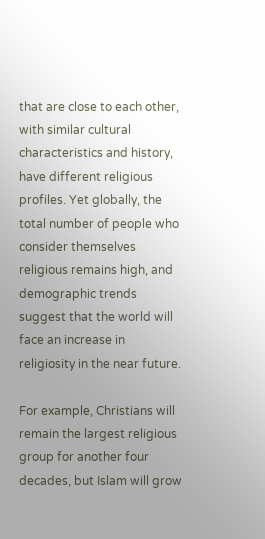that are close to each other, with similar cultural characteristics and history, have different religious profiles. Yet globally, the total number of people who consider themselves religious remains high, and demographic trends suggest that the world will face an increase in religiosity in the near future.

For example, Christians will remain the largest religious group for another four decades, but Islam will grow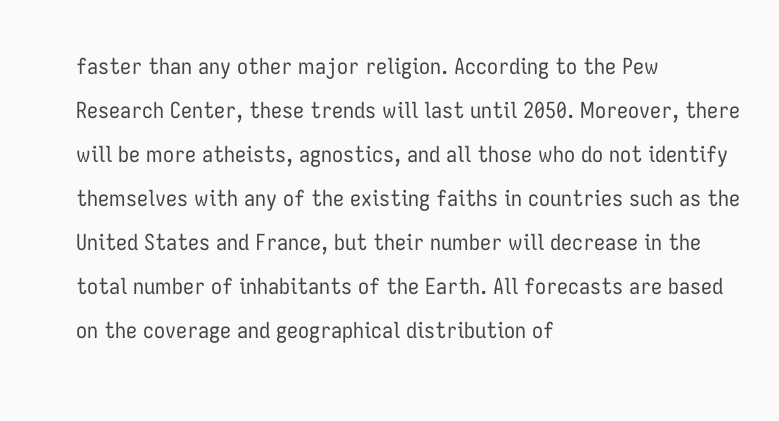faster than any other major religion. According to the Pew Research Center, these trends will last until 2050. Moreover, there will be more atheists, agnostics, and all those who do not identify themselves with any of the existing faiths in countries such as the United States and France, but their number will decrease in the total number of inhabitants of the Earth. All forecasts are based on the coverage and geographical distribution of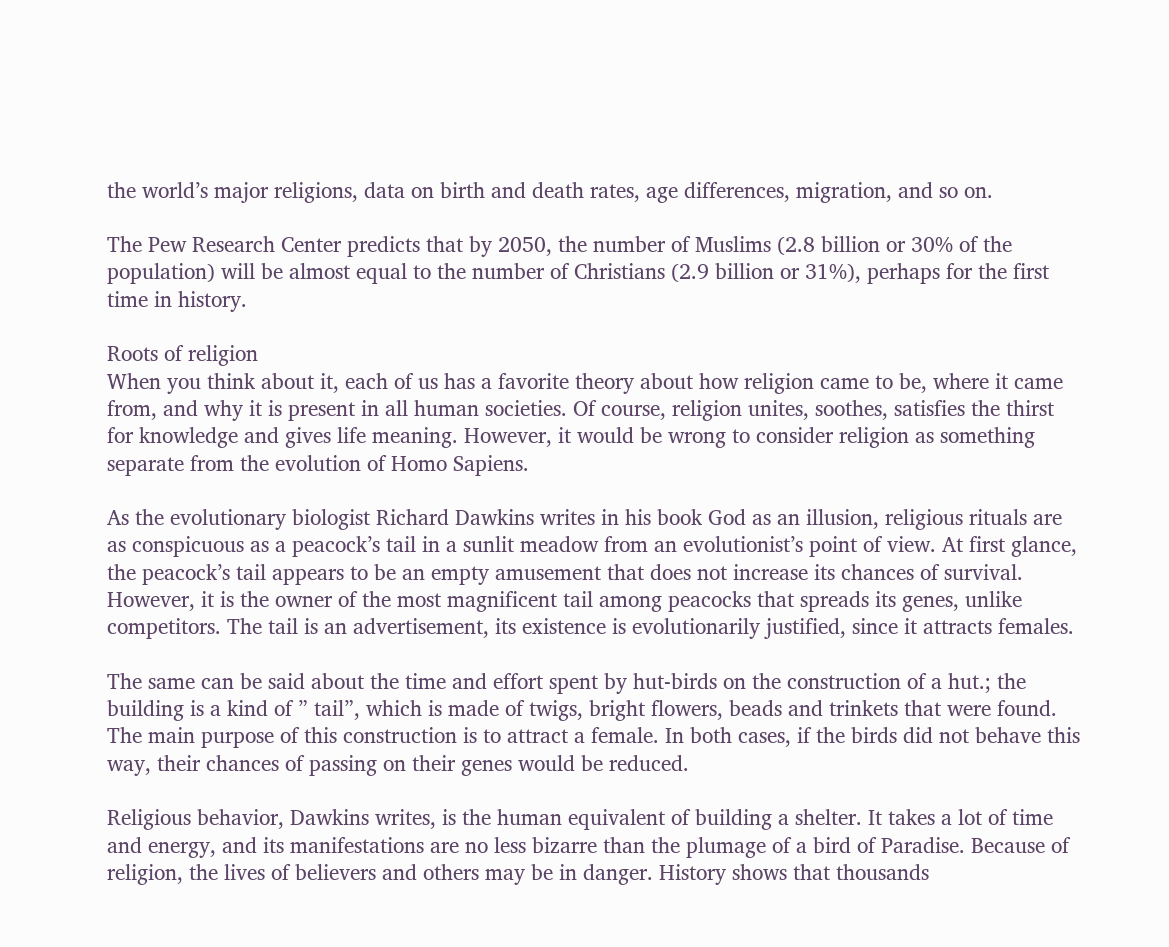the world’s major religions, data on birth and death rates, age differences, migration, and so on.

The Pew Research Center predicts that by 2050, the number of Muslims (2.8 billion or 30% of the population) will be almost equal to the number of Christians (2.9 billion or 31%), perhaps for the first time in history.

Roots of religion
When you think about it, each of us has a favorite theory about how religion came to be, where it came from, and why it is present in all human societies. Of course, religion unites, soothes, satisfies the thirst for knowledge and gives life meaning. However, it would be wrong to consider religion as something separate from the evolution of Homo Sapiens.

As the evolutionary biologist Richard Dawkins writes in his book God as an illusion, religious rituals are as conspicuous as a peacock’s tail in a sunlit meadow from an evolutionist’s point of view. At first glance, the peacock’s tail appears to be an empty amusement that does not increase its chances of survival. However, it is the owner of the most magnificent tail among peacocks that spreads its genes, unlike competitors. The tail is an advertisement, its existence is evolutionarily justified, since it attracts females.

The same can be said about the time and effort spent by hut-birds on the construction of a hut.; the building is a kind of ” tail”, which is made of twigs, bright flowers, beads and trinkets that were found. The main purpose of this construction is to attract a female. In both cases, if the birds did not behave this way, their chances of passing on their genes would be reduced.

Religious behavior, Dawkins writes, is the human equivalent of building a shelter. It takes a lot of time and energy, and its manifestations are no less bizarre than the plumage of a bird of Paradise. Because of religion, the lives of believers and others may be in danger. History shows that thousands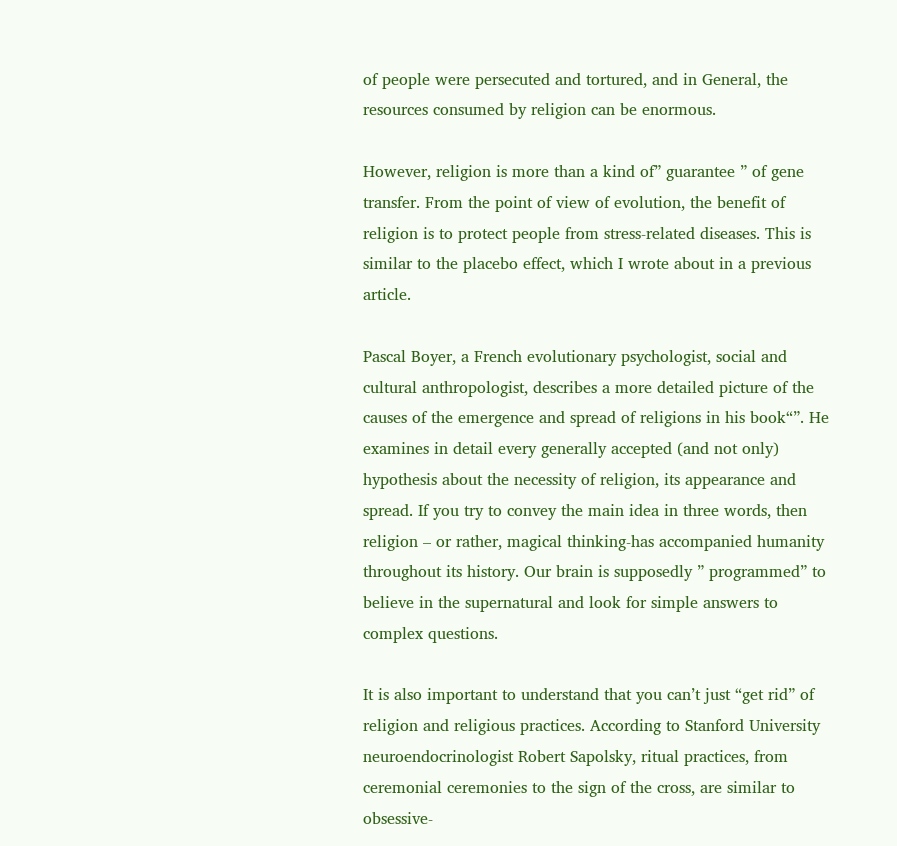of people were persecuted and tortured, and in General, the resources consumed by religion can be enormous.

However, religion is more than a kind of” guarantee ” of gene transfer. From the point of view of evolution, the benefit of religion is to protect people from stress-related diseases. This is similar to the placebo effect, which I wrote about in a previous article.

Pascal Boyer, a French evolutionary psychologist, social and cultural anthropologist, describes a more detailed picture of the causes of the emergence and spread of religions in his book“”. He examines in detail every generally accepted (and not only) hypothesis about the necessity of religion, its appearance and spread. If you try to convey the main idea in three words, then religion – or rather, magical thinking-has accompanied humanity throughout its history. Our brain is supposedly ” programmed” to believe in the supernatural and look for simple answers to complex questions.

It is also important to understand that you can’t just “get rid” of religion and religious practices. According to Stanford University neuroendocrinologist Robert Sapolsky, ritual practices, from ceremonial ceremonies to the sign of the cross, are similar to obsessive-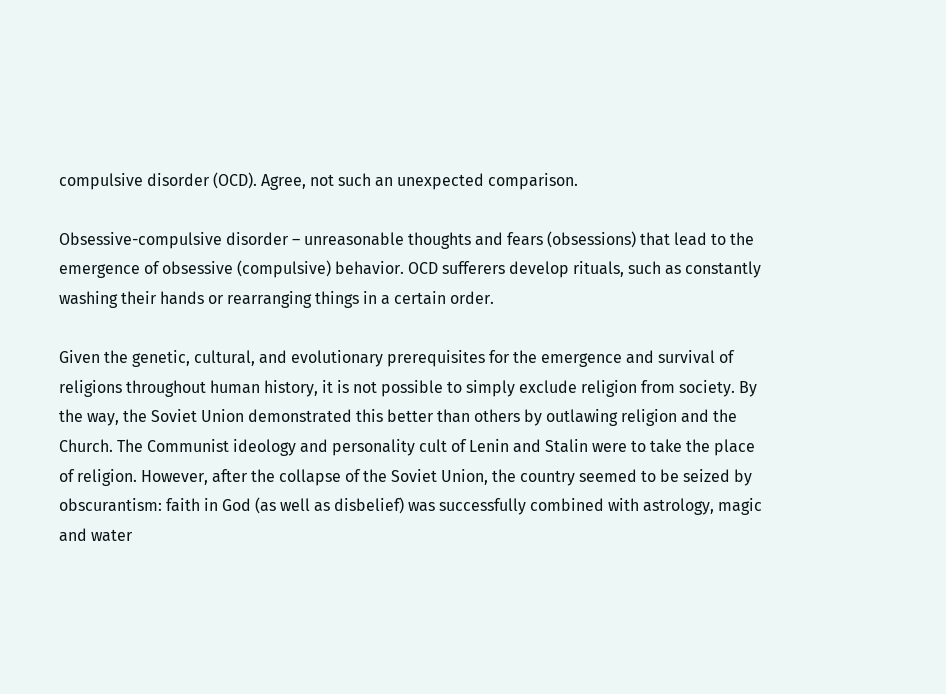compulsive disorder (OCD). Agree, not such an unexpected comparison.

Obsessive-compulsive disorder – unreasonable thoughts and fears (obsessions) that lead to the emergence of obsessive (compulsive) behavior. OCD sufferers develop rituals, such as constantly washing their hands or rearranging things in a certain order.

Given the genetic, cultural, and evolutionary prerequisites for the emergence and survival of religions throughout human history, it is not possible to simply exclude religion from society. By the way, the Soviet Union demonstrated this better than others by outlawing religion and the Church. The Communist ideology and personality cult of Lenin and Stalin were to take the place of religion. However, after the collapse of the Soviet Union, the country seemed to be seized by obscurantism: faith in God (as well as disbelief) was successfully combined with astrology, magic and water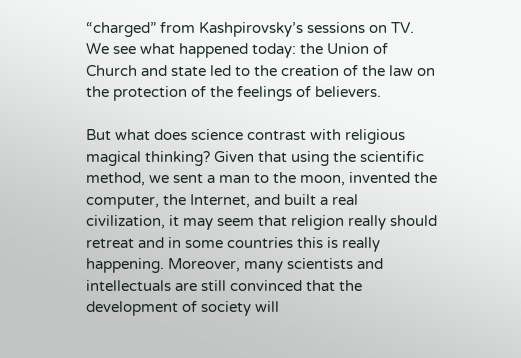“charged” from Kashpirovsky’s sessions on TV. We see what happened today: the Union of Church and state led to the creation of the law on the protection of the feelings of believers.

But what does science contrast with religious magical thinking? Given that using the scientific method, we sent a man to the moon, invented the computer, the Internet, and built a real civilization, it may seem that religion really should retreat and in some countries this is really happening. Moreover, many scientists and intellectuals are still convinced that the development of society will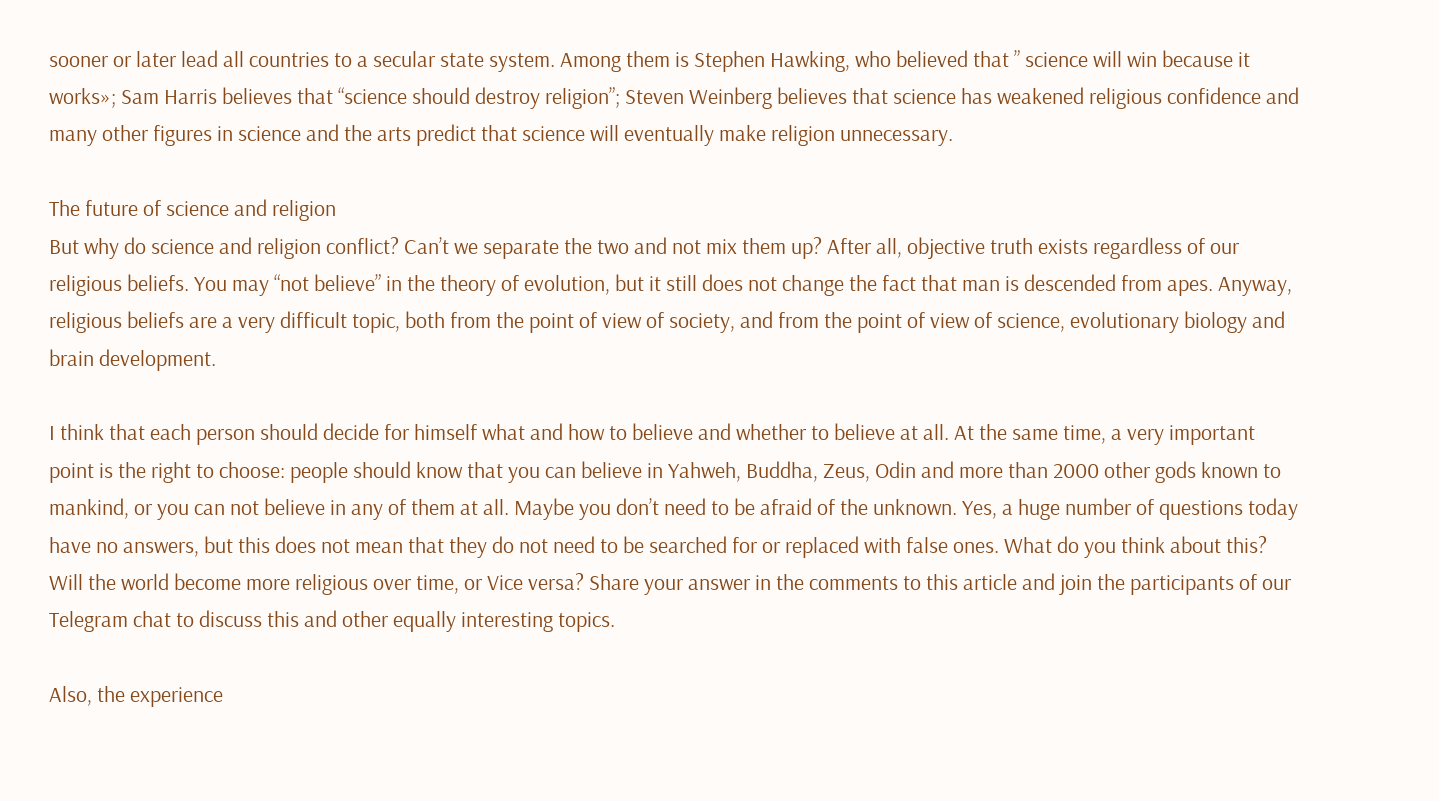sooner or later lead all countries to a secular state system. Among them is Stephen Hawking, who believed that ” science will win because it works»; Sam Harris believes that “science should destroy religion”; Steven Weinberg believes that science has weakened religious confidence and many other figures in science and the arts predict that science will eventually make religion unnecessary.

The future of science and religion
But why do science and religion conflict? Can’t we separate the two and not mix them up? After all, objective truth exists regardless of our religious beliefs. You may “not believe” in the theory of evolution, but it still does not change the fact that man is descended from apes. Anyway, religious beliefs are a very difficult topic, both from the point of view of society, and from the point of view of science, evolutionary biology and brain development.

I think that each person should decide for himself what and how to believe and whether to believe at all. At the same time, a very important point is the right to choose: people should know that you can believe in Yahweh, Buddha, Zeus, Odin and more than 2000 other gods known to mankind, or you can not believe in any of them at all. Maybe you don’t need to be afraid of the unknown. Yes, a huge number of questions today have no answers, but this does not mean that they do not need to be searched for or replaced with false ones. What do you think about this? Will the world become more religious over time, or Vice versa? Share your answer in the comments to this article and join the participants of our Telegram chat to discuss this and other equally interesting topics.

Also, the experience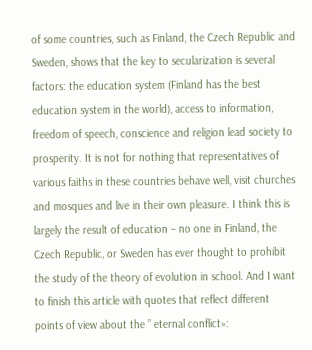of some countries, such as Finland, the Czech Republic and Sweden, shows that the key to secularization is several factors: the education system (Finland has the best education system in the world), access to information, freedom of speech, conscience and religion lead society to prosperity. It is not for nothing that representatives of various faiths in these countries behave well, visit churches and mosques and live in their own pleasure. I think this is largely the result of education – no one in Finland, the Czech Republic, or Sweden has ever thought to prohibit the study of the theory of evolution in school. And I want to finish this article with quotes that reflect different points of view about the ” eternal conflict»: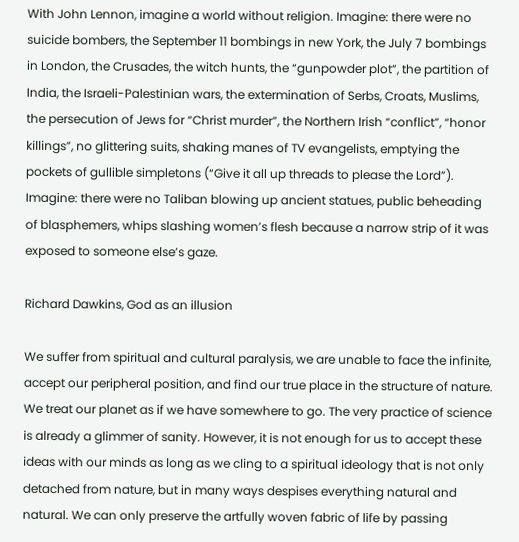With John Lennon, imagine a world without religion. Imagine: there were no suicide bombers, the September 11 bombings in new York, the July 7 bombings in London, the Crusades, the witch hunts, the “gunpowder plot”, the partition of India, the Israeli-Palestinian wars, the extermination of Serbs, Croats, Muslims, the persecution of Jews for “Christ murder”, the Northern Irish “conflict”, “honor killings”, no glittering suits, shaking manes of TV evangelists, emptying the pockets of gullible simpletons (“Give it all up threads to please the Lord”). Imagine: there were no Taliban blowing up ancient statues, public beheading of blasphemers, whips slashing women’s flesh because a narrow strip of it was exposed to someone else’s gaze.

Richard Dawkins, God as an illusion

We suffer from spiritual and cultural paralysis, we are unable to face the infinite, accept our peripheral position, and find our true place in the structure of nature. We treat our planet as if we have somewhere to go. The very practice of science is already a glimmer of sanity. However, it is not enough for us to accept these ideas with our minds as long as we cling to a spiritual ideology that is not only detached from nature, but in many ways despises everything natural and natural. We can only preserve the artfully woven fabric of life by passing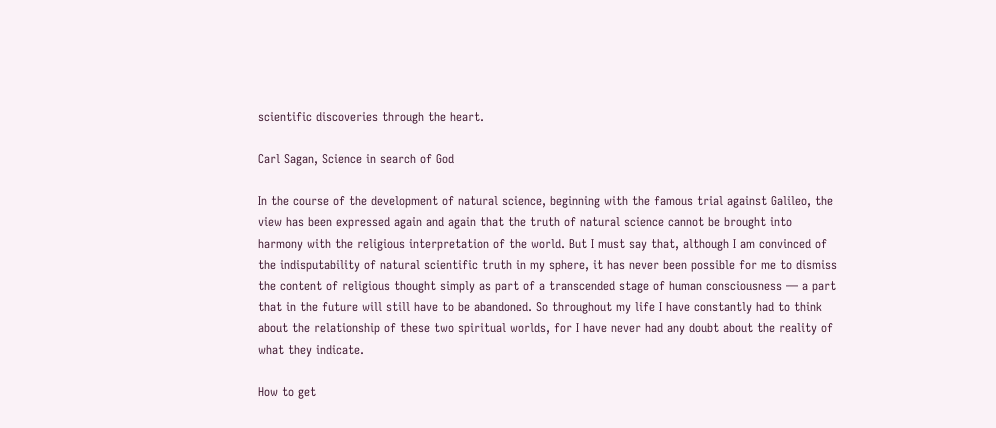scientific discoveries through the heart.

Carl Sagan, Science in search of God

In the course of the development of natural science, beginning with the famous trial against Galileo, the view has been expressed again and again that the truth of natural science cannot be brought into harmony with the religious interpretation of the world. But I must say that, although I am convinced of the indisputability of natural scientific truth in my sphere, it has never been possible for me to dismiss the content of religious thought simply as part of a transcended stage of human consciousness — a part that in the future will still have to be abandoned. So throughout my life I have constantly had to think about the relationship of these two spiritual worlds, for I have never had any doubt about the reality of what they indicate.

How to get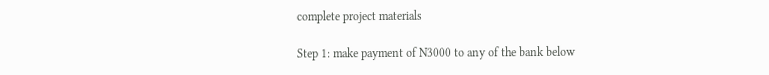complete project materials

Step 1: make payment of N3000 to any of the bank below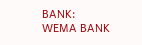BANK:                       WEMA BANK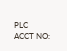PLC
ACCT NO: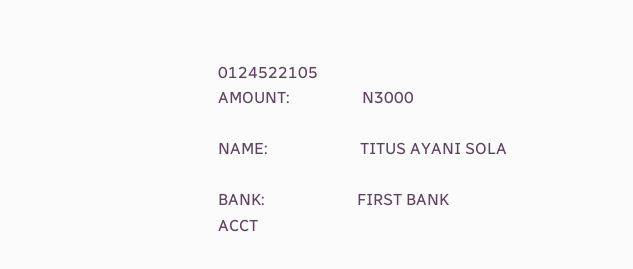0124522105
AMOUNT:                  N3000

NAME:                       TITUS AYANI SOLA

BANK:                       FIRST BANK
ACCT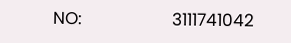NO:                  3111741042